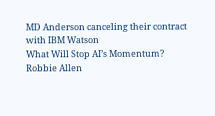MD Anderson canceling their contract with IBM Watson
What Will Stop AI’s Momentum?
Robbie Allen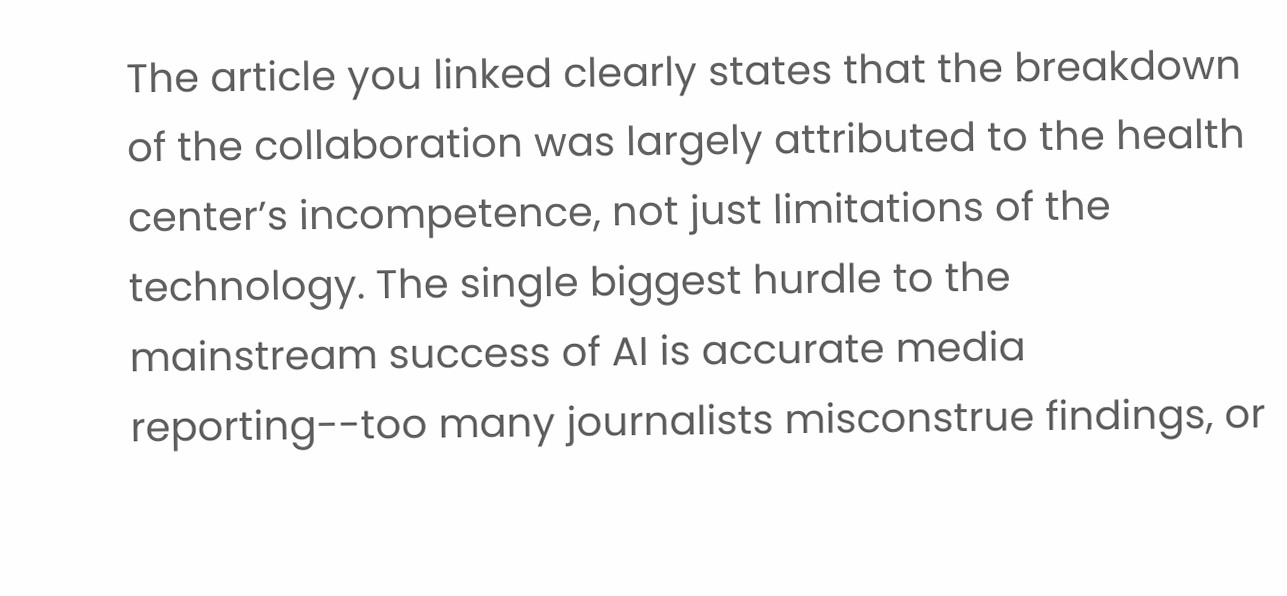The article you linked clearly states that the breakdown of the collaboration was largely attributed to the health center’s incompetence, not just limitations of the technology. The single biggest hurdle to the mainstream success of AI is accurate media reporting--too many journalists misconstrue findings, or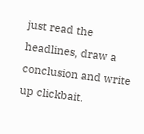just read the headlines, draw a conclusion and write up clickbait.